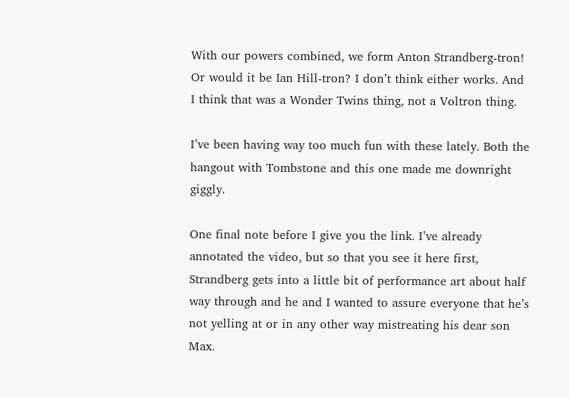With our powers combined, we form Anton Strandberg-tron! Or would it be Ian Hill-tron? I don’t think either works. And I think that was a Wonder Twins thing, not a Voltron thing.

I’ve been having way too much fun with these lately. Both the hangout with Tombstone and this one made me downright giggly.

One final note before I give you the link. I’ve already annotated the video, but so that you see it here first, Strandberg gets into a little bit of performance art about half way through and he and I wanted to assure everyone that he’s not yelling at or in any other way mistreating his dear son Max.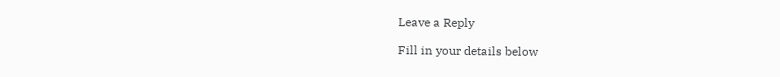Leave a Reply

Fill in your details below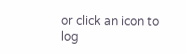or click an icon to log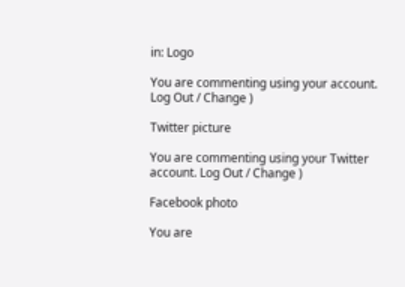in: Logo

You are commenting using your account. Log Out / Change )

Twitter picture

You are commenting using your Twitter account. Log Out / Change )

Facebook photo

You are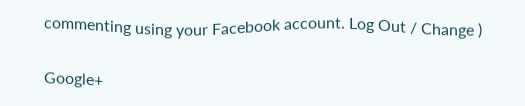commenting using your Facebook account. Log Out / Change )

Google+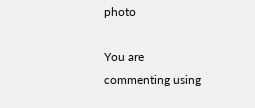photo

You are commenting using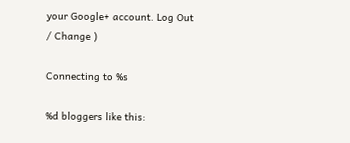your Google+ account. Log Out / Change )

Connecting to %s

%d bloggers like this: